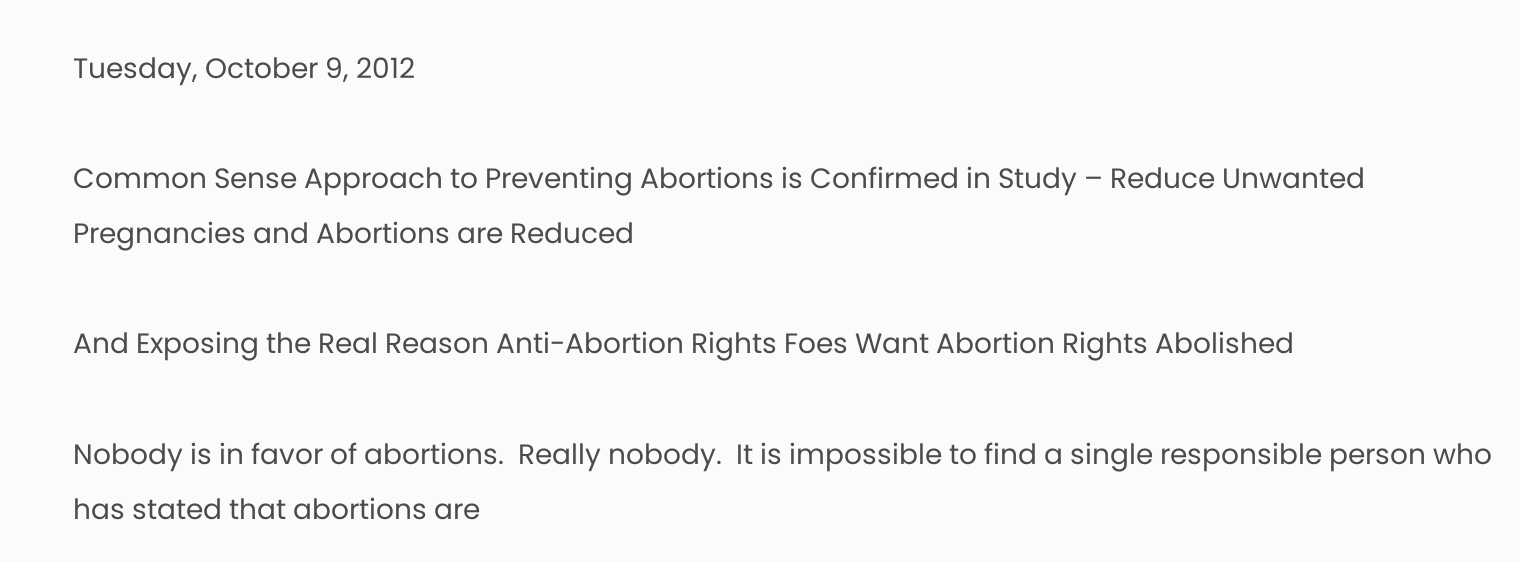Tuesday, October 9, 2012

Common Sense Approach to Preventing Abortions is Confirmed in Study – Reduce Unwanted Pregnancies and Abortions are Reduced

And Exposing the Real Reason Anti-Abortion Rights Foes Want Abortion Rights Abolished

Nobody is in favor of abortions.  Really nobody.  It is impossible to find a single responsible person who has stated that abortions are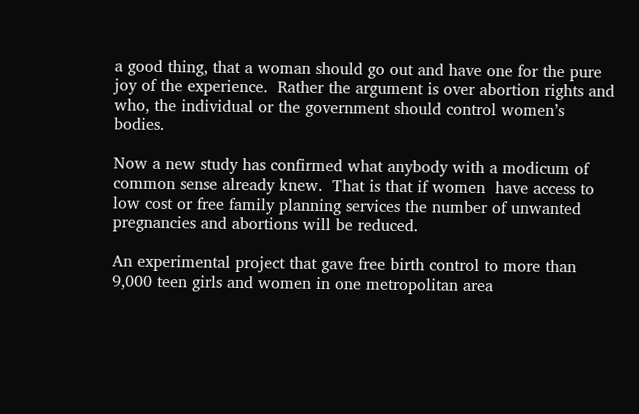a good thing, that a woman should go out and have one for the pure joy of the experience.  Rather the argument is over abortion rights and who, the individual or the government should control women’s bodies.

Now a new study has confirmed what anybody with a modicum of common sense already knew.  That is that if women  have access to low cost or free family planning services the number of unwanted pregnancies and abortions will be reduced.

An experimental project that gave free birth control to more than 9,000 teen girls and women in one metropolitan area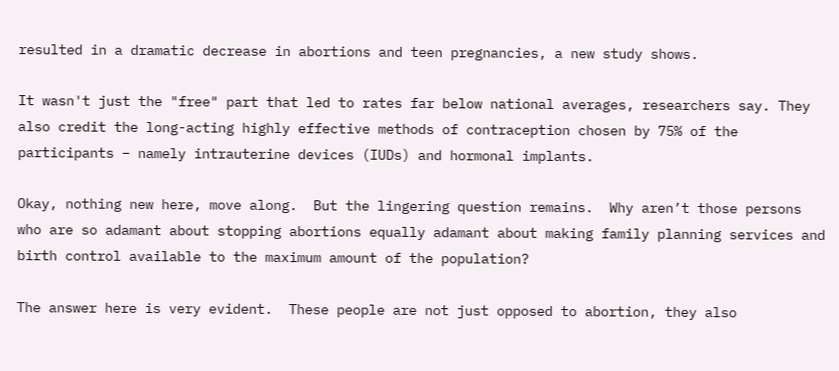resulted in a dramatic decrease in abortions and teen pregnancies, a new study shows.

It wasn't just the "free" part that led to rates far below national averages, researchers say. They also credit the long-acting highly effective methods of contraception chosen by 75% of the participants – namely intrauterine devices (IUDs) and hormonal implants.

Okay, nothing new here, move along.  But the lingering question remains.  Why aren’t those persons who are so adamant about stopping abortions equally adamant about making family planning services and birth control available to the maximum amount of the population?

The answer here is very evident.  These people are not just opposed to abortion, they also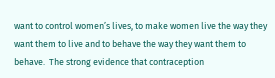want to control women’s lives, to make women live the way they want them to live and to behave the way they want them to behave.  The strong evidence that contraception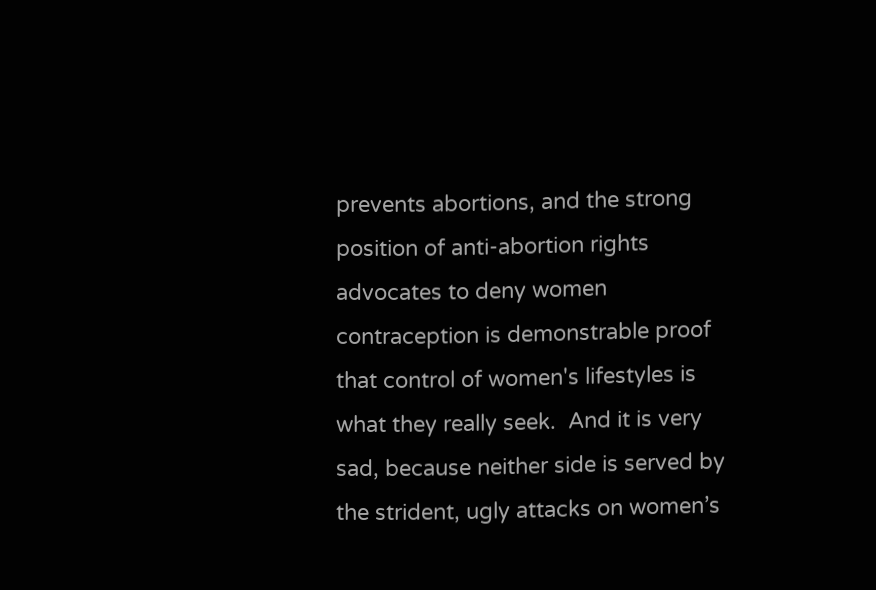prevents abortions, and the strong position of anti-abortion rights advocates to deny women contraception is demonstrable proof that control of women's lifestyles is what they really seek.  And it is very sad, because neither side is served by the strident, ugly attacks on women’s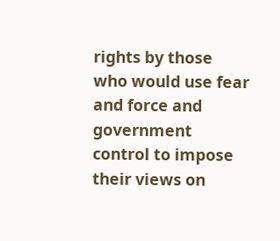rights by those who would use fear and force and government control to impose their views on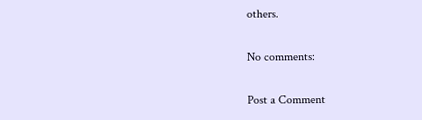others.

No comments:

Post a Comment